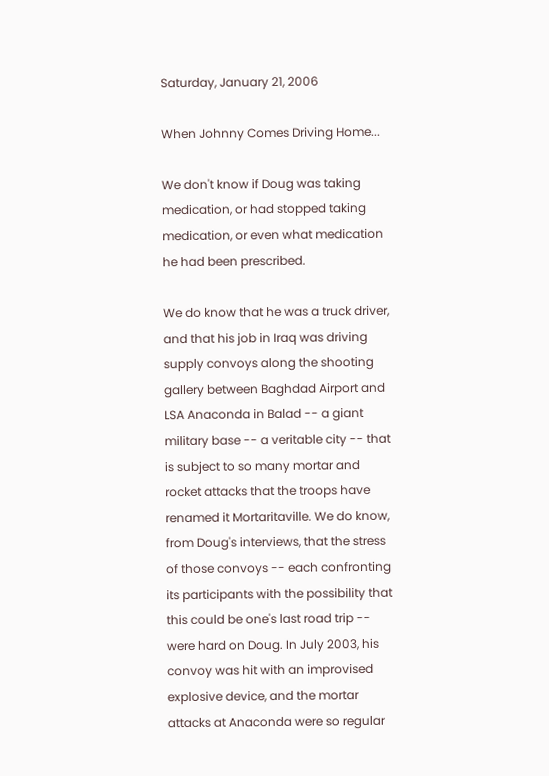Saturday, January 21, 2006

When Johnny Comes Driving Home...

We don't know if Doug was taking medication, or had stopped taking medication, or even what medication he had been prescribed.

We do know that he was a truck driver, and that his job in Iraq was driving supply convoys along the shooting gallery between Baghdad Airport and LSA Anaconda in Balad -- a giant military base -- a veritable city -- that is subject to so many mortar and rocket attacks that the troops have renamed it Mortaritaville. We do know, from Doug's interviews, that the stress of those convoys -- each confronting its participants with the possibility that this could be one's last road trip -- were hard on Doug. In July 2003, his convoy was hit with an improvised explosive device, and the mortar attacks at Anaconda were so regular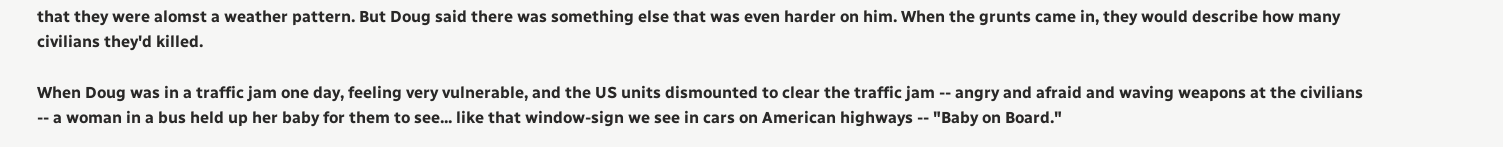that they were alomst a weather pattern. But Doug said there was something else that was even harder on him. When the grunts came in, they would describe how many civilians they'd killed.

When Doug was in a traffic jam one day, feeling very vulnerable, and the US units dismounted to clear the traffic jam -- angry and afraid and waving weapons at the civilians -- a woman in a bus held up her baby for them to see... like that window-sign we see in cars on American highways -- "Baby on Board."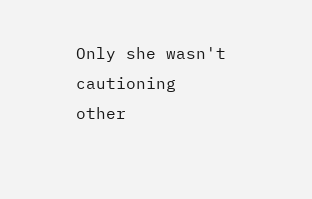Only she wasn't cautioning other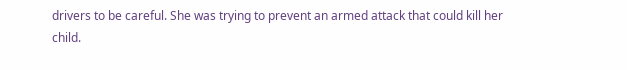drivers to be careful. She was trying to prevent an armed attack that could kill her child.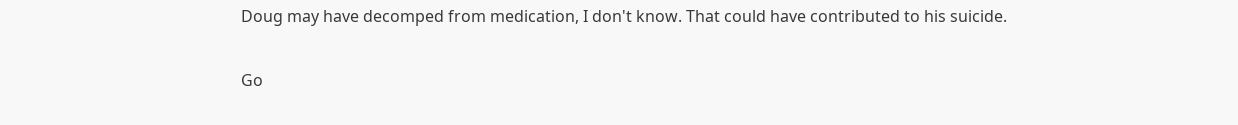Doug may have decomped from medication, I don't know. That could have contributed to his suicide.

Go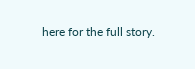here for the full story.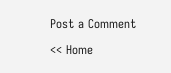Post a Comment

<< Home